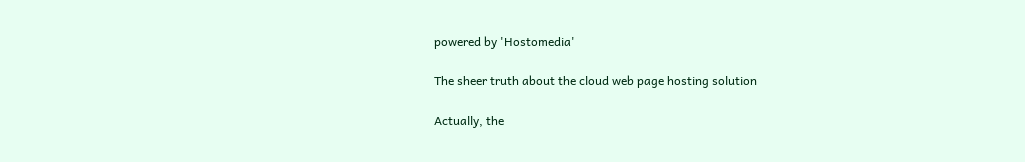powered by 'Hostomedia'

The sheer truth about the cloud web page hosting solution

Actually, the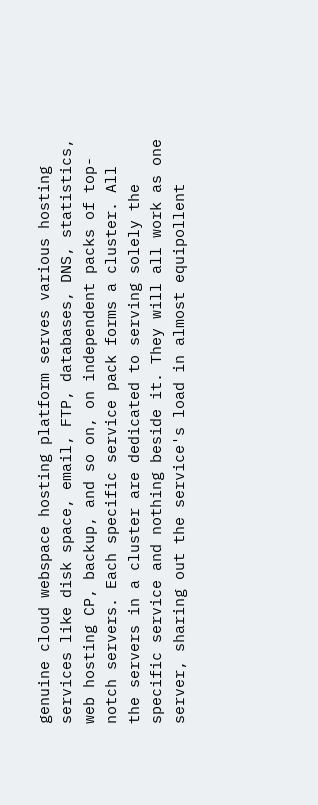genuine cloud webspace hosting platform serves various hosting services like disk space, email, FTP, databases, DNS, statistics, web hosting CP, backup, and so on, on independent packs of top-notch servers. Each specific service pack forms a cluster. All the servers in a cluster are dedicated to serving solely the specific service and nothing beside it. They will all work as one server, sharing out the service's load in almost equipollent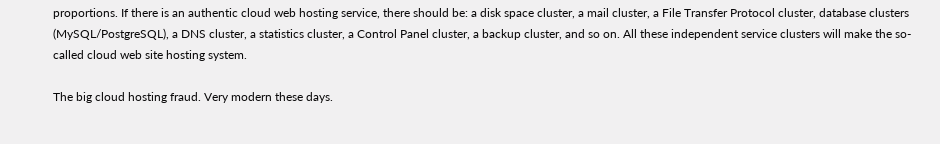proportions. If there is an authentic cloud web hosting service, there should be: a disk space cluster, a mail cluster, a File Transfer Protocol cluster, database clusters (MySQL/PostgreSQL), a DNS cluster, a statistics cluster, a Control Panel cluster, a backup cluster, and so on. All these independent service clusters will make the so-called cloud web site hosting system.

The big cloud hosting fraud. Very modern these days.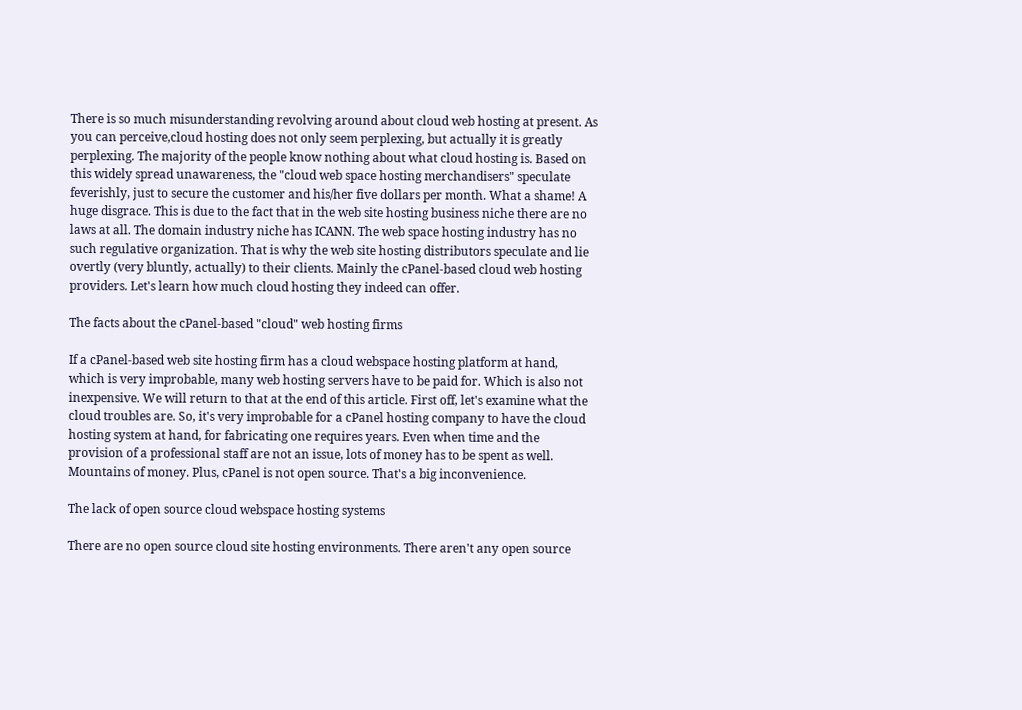There is so much misunderstanding revolving around about cloud web hosting at present. As you can perceive,cloud hosting does not only seem perplexing, but actually it is greatly perplexing. The majority of the people know nothing about what cloud hosting is. Based on this widely spread unawareness, the "cloud web space hosting merchandisers" speculate feverishly, just to secure the customer and his/her five dollars per month. What a shame! A huge disgrace. This is due to the fact that in the web site hosting business niche there are no laws at all. The domain industry niche has ICANN. The web space hosting industry has no such regulative organization. That is why the web site hosting distributors speculate and lie overtly (very bluntly, actually) to their clients. Mainly the cPanel-based cloud web hosting providers. Let's learn how much cloud hosting they indeed can offer.

The facts about the cPanel-based "cloud" web hosting firms

If a cPanel-based web site hosting firm has a cloud webspace hosting platform at hand, which is very improbable, many web hosting servers have to be paid for. Which is also not inexpensive. We will return to that at the end of this article. First off, let's examine what the cloud troubles are. So, it's very improbable for a cPanel hosting company to have the cloud hosting system at hand, for fabricating one requires years. Even when time and the provision of a professional staff are not an issue, lots of money has to be spent as well. Mountains of money. Plus, cPanel is not open source. That's a big inconvenience.

The lack of open source cloud webspace hosting systems

There are no open source cloud site hosting environments. There aren't any open source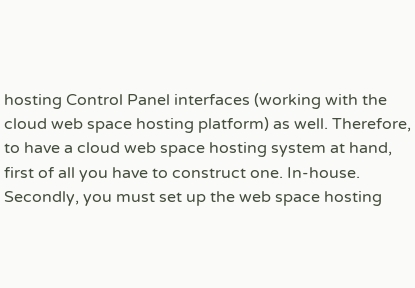hosting Control Panel interfaces (working with the cloud web space hosting platform) as well. Therefore, to have a cloud web space hosting system at hand, first of all you have to construct one. In-house. Secondly, you must set up the web space hosting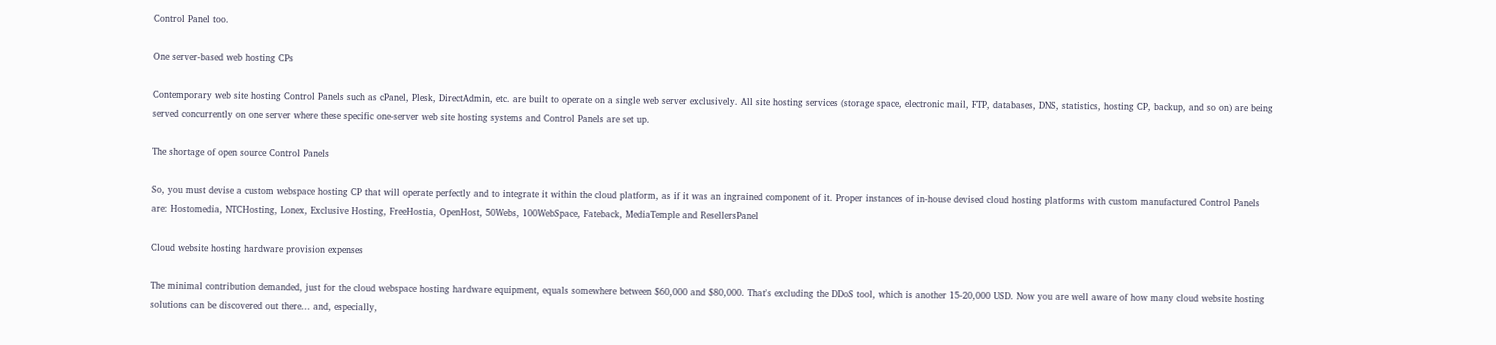Control Panel too.

One server-based web hosting CPs

Contemporary web site hosting Control Panels such as cPanel, Plesk, DirectAdmin, etc. are built to operate on a single web server exclusively. All site hosting services (storage space, electronic mail, FTP, databases, DNS, statistics, hosting CP, backup, and so on) are being served concurrently on one server where these specific one-server web site hosting systems and Control Panels are set up.

The shortage of open source Control Panels

So, you must devise a custom webspace hosting CP that will operate perfectly and to integrate it within the cloud platform, as if it was an ingrained component of it. Proper instances of in-house devised cloud hosting platforms with custom manufactured Control Panels are: Hostomedia, NTCHosting, Lonex, Exclusive Hosting, FreeHostia, OpenHost, 50Webs, 100WebSpace, Fateback, MediaTemple and ResellersPanel

Cloud website hosting hardware provision expenses

The minimal contribution demanded, just for the cloud webspace hosting hardware equipment, equals somewhere between $60,000 and $80,000. That's excluding the DDoS tool, which is another 15-20,000 USD. Now you are well aware of how many cloud website hosting solutions can be discovered out there... and, especially,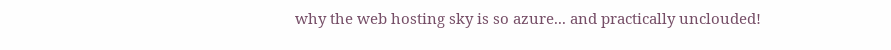why the web hosting sky is so azure... and practically unclouded!